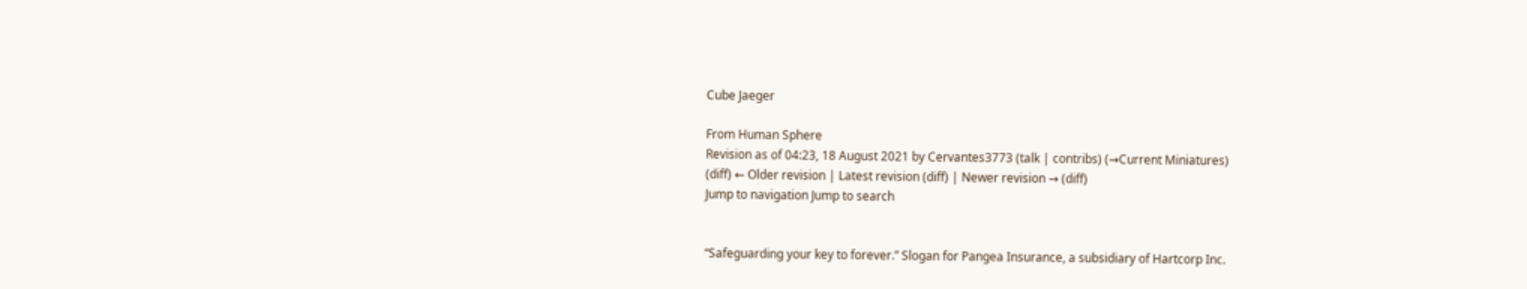Cube Jaeger

From Human Sphere
Revision as of 04:23, 18 August 2021 by Cervantes3773 (talk | contribs) (→Current Miniatures)
(diff) ← Older revision | Latest revision (diff) | Newer revision → (diff)
Jump to navigation Jump to search


“Safeguarding your key to forever.” Slogan for Pangea Insurance, a subsidiary of Hartcorp Inc.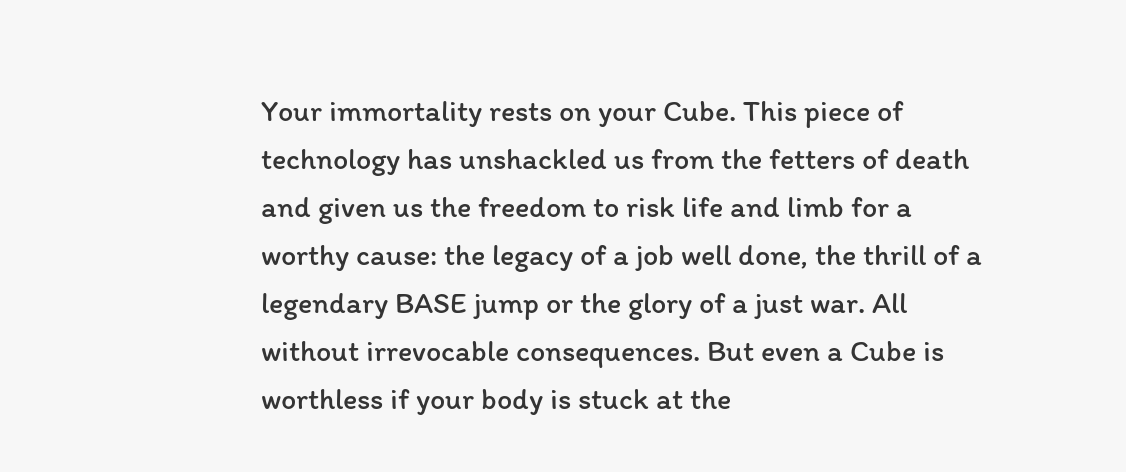Your immortality rests on your Cube. This piece of technology has unshackled us from the fetters of death and given us the freedom to risk life and limb for a worthy cause: the legacy of a job well done, the thrill of a legendary BASE jump or the glory of a just war. All without irrevocable consequences. But even a Cube is worthless if your body is stuck at the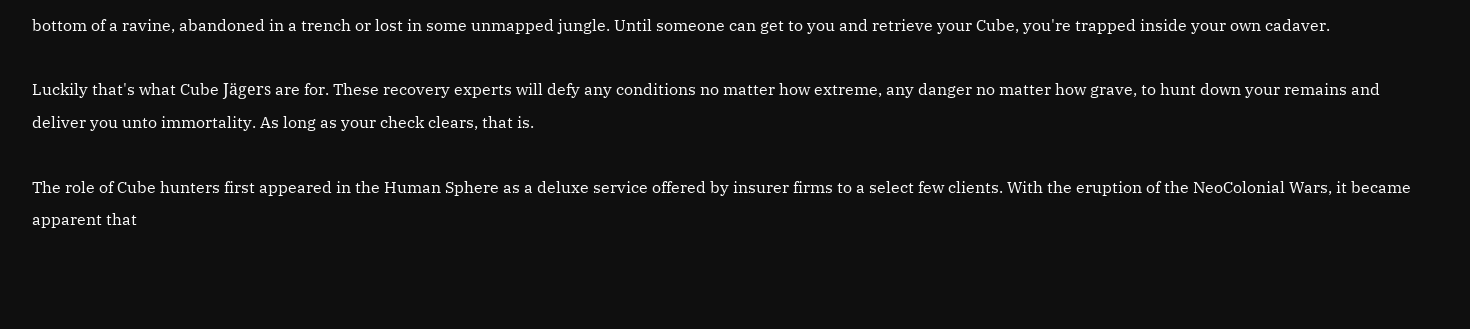bottom of a ravine, abandoned in a trench or lost in some unmapped jungle. Until someone can get to you and retrieve your Cube, you're trapped inside your own cadaver.

Luckily that's what Cube Jägers are for. These recovery experts will defy any conditions no matter how extreme, any danger no matter how grave, to hunt down your remains and deliver you unto immortality. As long as your check clears, that is.

The role of Cube hunters first appeared in the Human Sphere as a deluxe service offered by insurer firms to a select few clients. With the eruption of the NeoColonial Wars, it became apparent that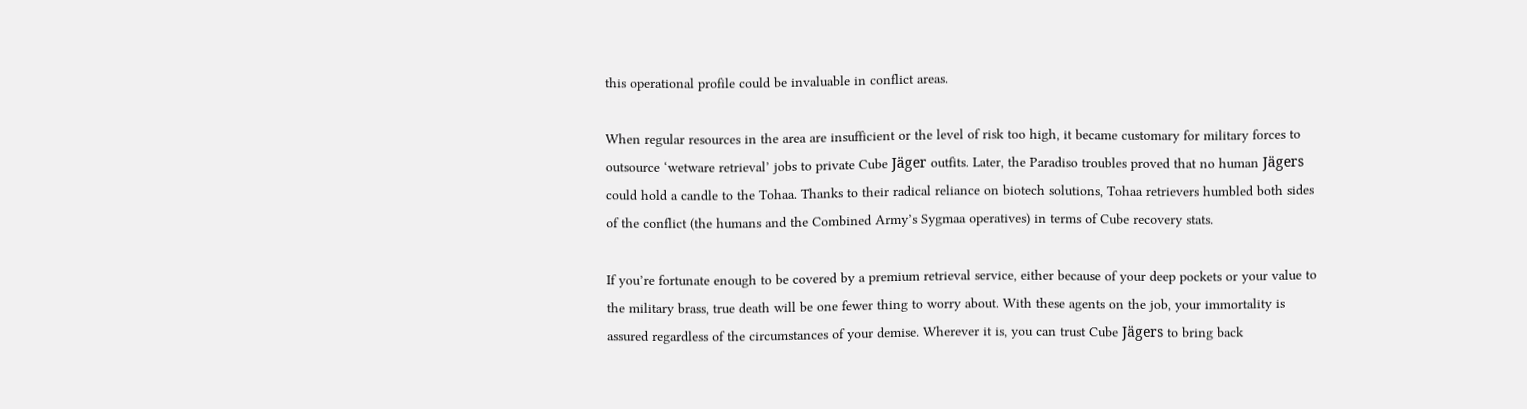this operational profile could be invaluable in conflict areas.

When regular resources in the area are insufficient or the level of risk too high, it became customary for military forces to outsource ‘wetware retrieval’ jobs to private Cube Jäger outfits. Later, the Paradiso troubles proved that no human Jägers could hold a candle to the Tohaa. Thanks to their radical reliance on biotech solutions, Tohaa retrievers humbled both sides of the conflict (the humans and the Combined Army’s Sygmaa operatives) in terms of Cube recovery stats.

If you’re fortunate enough to be covered by a premium retrieval service, either because of your deep pockets or your value to the military brass, true death will be one fewer thing to worry about. With these agents on the job, your immortality is assured regardless of the circumstances of your demise. Wherever it is, you can trust Cube Jägers to bring back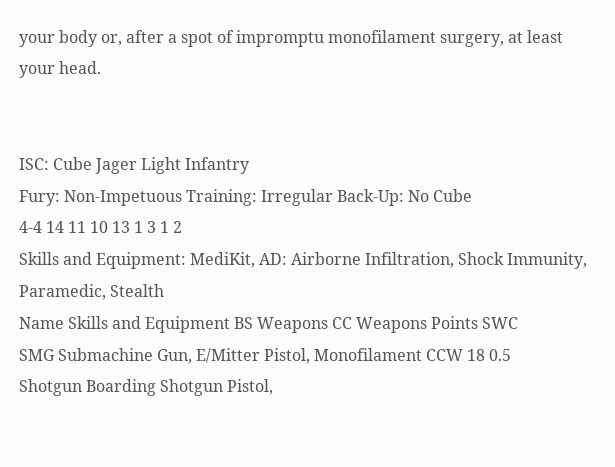your body or, after a spot of impromptu monofilament surgery, at least your head.


ISC: Cube Jager Light Infantry
Fury: Non-Impetuous Training: Irregular Back-Up: No Cube
4-4 14 11 10 13 1 3 1 2
Skills and Equipment: MediKit, AD: Airborne Infiltration, Shock Immunity, Paramedic, Stealth
Name Skills and Equipment BS Weapons CC Weapons Points SWC
SMG Submachine Gun, E/Mitter Pistol, Monofilament CCW 18 0.5
Shotgun Boarding Shotgun Pistol,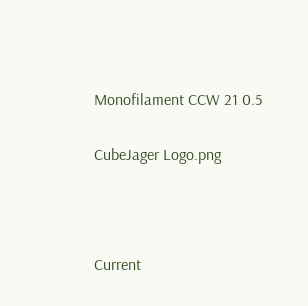Monofilament CCW 21 0.5

CubeJager Logo.png



Current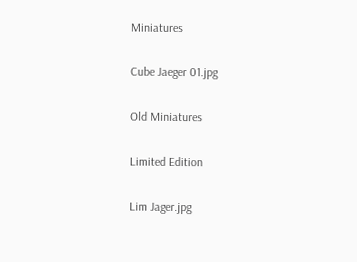Miniatures

Cube Jaeger 01.jpg

Old Miniatures

Limited Edition

Lim Jager.jpg